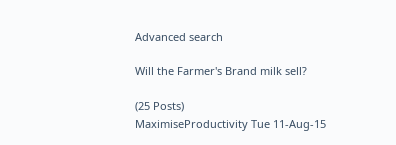Advanced search

Will the Farmer's Brand milk sell?

(25 Posts)
MaximiseProductivity Tue 11-Aug-15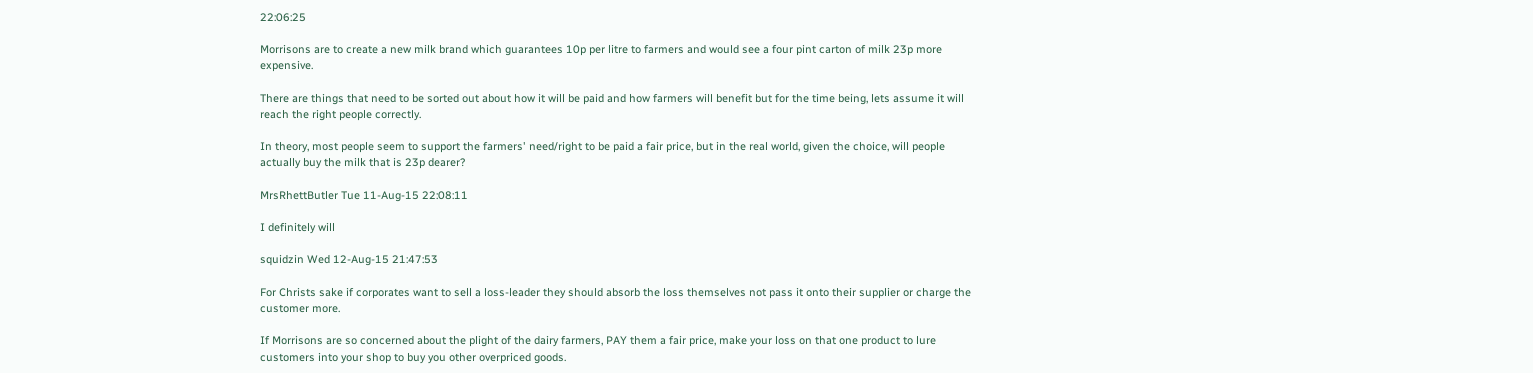22:06:25

Morrisons are to create a new milk brand which guarantees 10p per litre to farmers and would see a four pint carton of milk 23p more expensive.

There are things that need to be sorted out about how it will be paid and how farmers will benefit but for the time being, lets assume it will reach the right people correctly.

In theory, most people seem to support the farmers' need/right to be paid a fair price, but in the real world, given the choice, will people actually buy the milk that is 23p dearer?

MrsRhettButler Tue 11-Aug-15 22:08:11

I definitely will

squidzin Wed 12-Aug-15 21:47:53

For Christs sake if corporates want to sell a loss-leader they should absorb the loss themselves not pass it onto their supplier or charge the customer more.

If Morrisons are so concerned about the plight of the dairy farmers, PAY them a fair price, make your loss on that one product to lure customers into your shop to buy you other overpriced goods.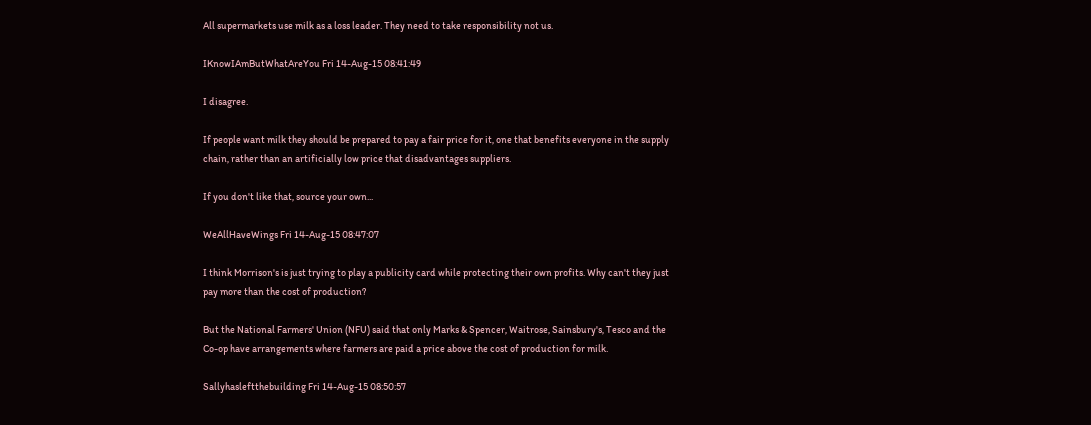All supermarkets use milk as a loss leader. They need to take responsibility not us.

IKnowIAmButWhatAreYou Fri 14-Aug-15 08:41:49

I disagree.

If people want milk they should be prepared to pay a fair price for it, one that benefits everyone in the supply chain, rather than an artificially low price that disadvantages suppliers.

If you don't like that, source your own...

WeAllHaveWings Fri 14-Aug-15 08:47:07

I think Morrison's is just trying to play a publicity card while protecting their own profits. Why can't they just pay more than the cost of production?

But the National Farmers' Union (NFU) said that only Marks & Spencer, Waitrose, Sainsbury's, Tesco and the Co-op have arrangements where farmers are paid a price above the cost of production for milk.

Sallyhasleftthebuilding Fri 14-Aug-15 08:50:57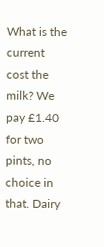What is the current cost the milk? We pay £1.40 for two pints, no choice in that. Dairy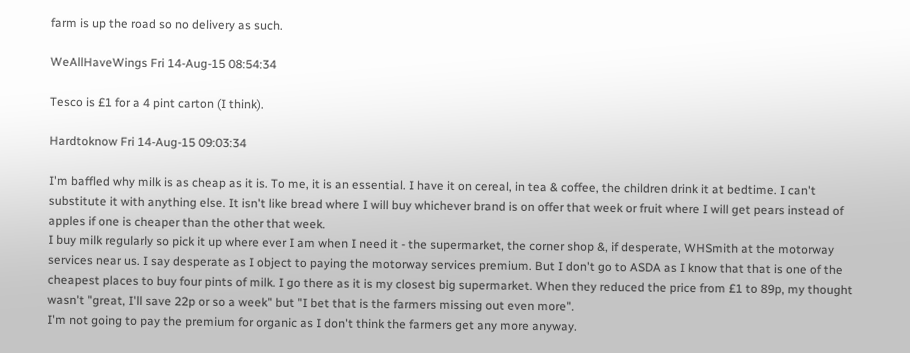farm is up the road so no delivery as such.

WeAllHaveWings Fri 14-Aug-15 08:54:34

Tesco is £1 for a 4 pint carton (I think).

Hardtoknow Fri 14-Aug-15 09:03:34

I'm baffled why milk is as cheap as it is. To me, it is an essential. I have it on cereal, in tea & coffee, the children drink it at bedtime. I can't substitute it with anything else. It isn't like bread where I will buy whichever brand is on offer that week or fruit where I will get pears instead of apples if one is cheaper than the other that week.
I buy milk regularly so pick it up where ever I am when I need it - the supermarket, the corner shop &, if desperate, WHSmith at the motorway services near us. I say desperate as I object to paying the motorway services premium. But I don't go to ASDA as I know that that is one of the cheapest places to buy four pints of milk. I go there as it is my closest big supermarket. When they reduced the price from £1 to 89p, my thought wasn't "great, I'll save 22p or so a week" but "I bet that is the farmers missing out even more".
I'm not going to pay the premium for organic as I don't think the farmers get any more anyway.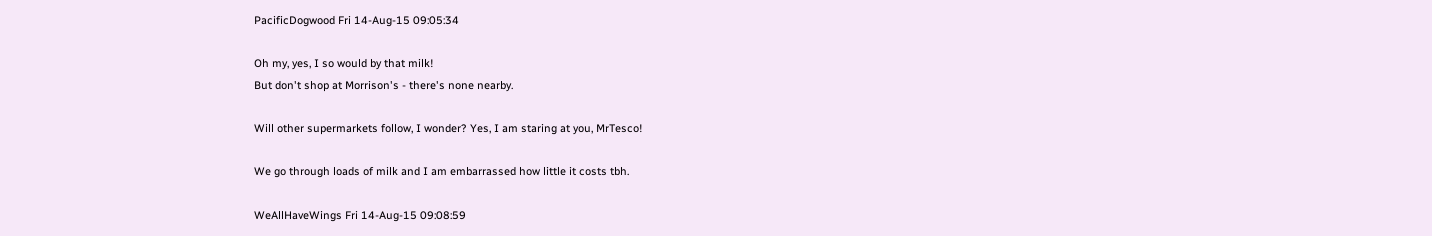PacificDogwood Fri 14-Aug-15 09:05:34

Oh my, yes, I so would by that milk!
But don't shop at Morrison's - there's none nearby.

Will other supermarkets follow, I wonder? Yes, I am staring at you, MrTesco!

We go through loads of milk and I am embarrassed how little it costs tbh.

WeAllHaveWings Fri 14-Aug-15 09:08:59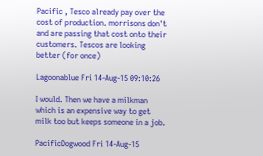Pacific , Tesco already pay over the cost of production. morrisons don't and are passing that cost onto their customers. Tescos are looking better (for once)

Lagoonablue Fri 14-Aug-15 09:10:26

I would. Then we have a milkman which is an expensive way to get milk too but keeps someone in a job.

PacificDogwood Fri 14-Aug-15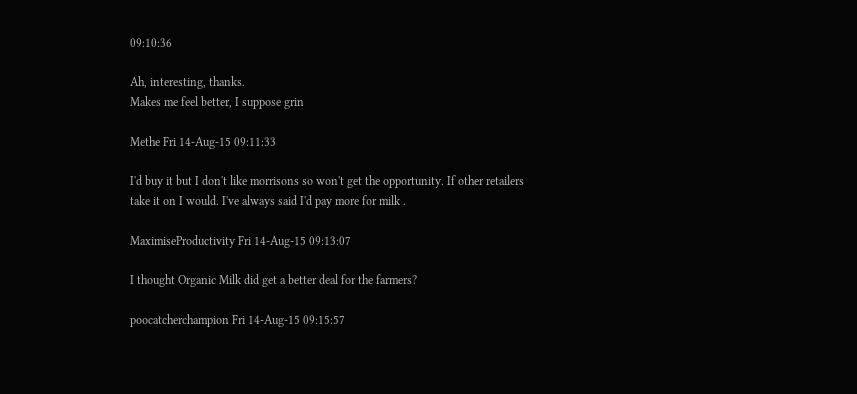09:10:36

Ah, interesting, thanks.
Makes me feel better, I suppose grin

Methe Fri 14-Aug-15 09:11:33

I'd buy it but I don't like morrisons so won't get the opportunity. If other retailers take it on I would. I've always said I'd pay more for milk .

MaximiseProductivity Fri 14-Aug-15 09:13:07

I thought Organic Milk did get a better deal for the farmers?

poocatcherchampion Fri 14-Aug-15 09:15:57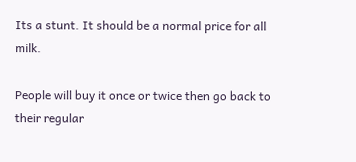Its a stunt. It should be a normal price for all milk.

People will buy it once or twice then go back to their regular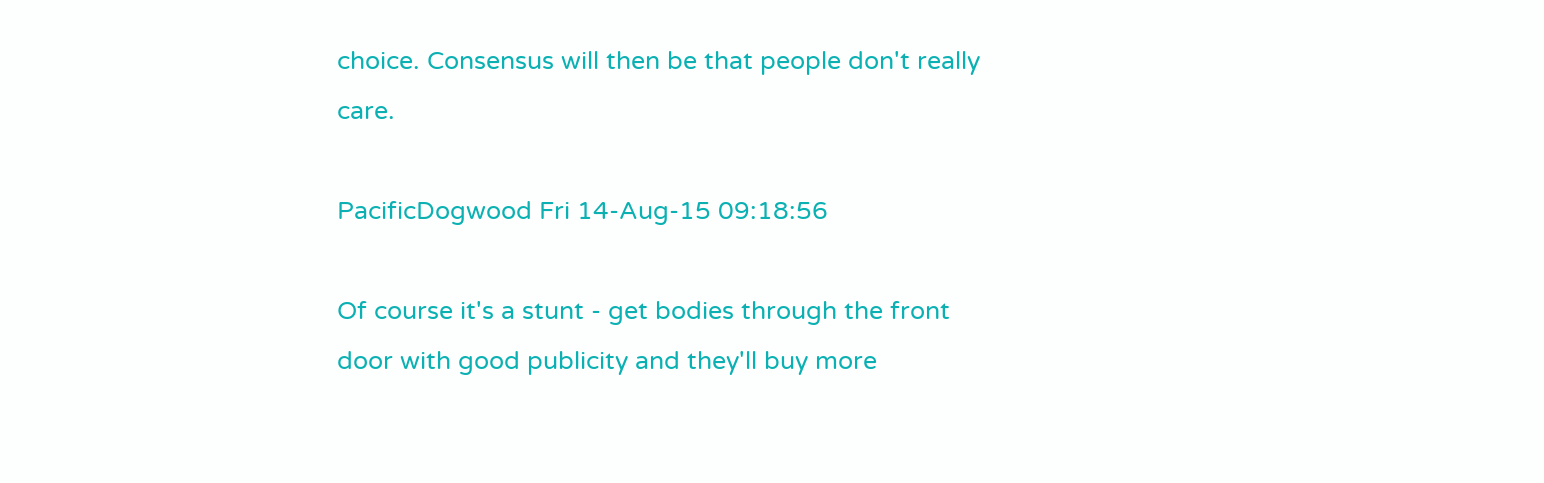choice. Consensus will then be that people don't really care.

PacificDogwood Fri 14-Aug-15 09:18:56

Of course it's a stunt - get bodies through the front door with good publicity and they'll buy more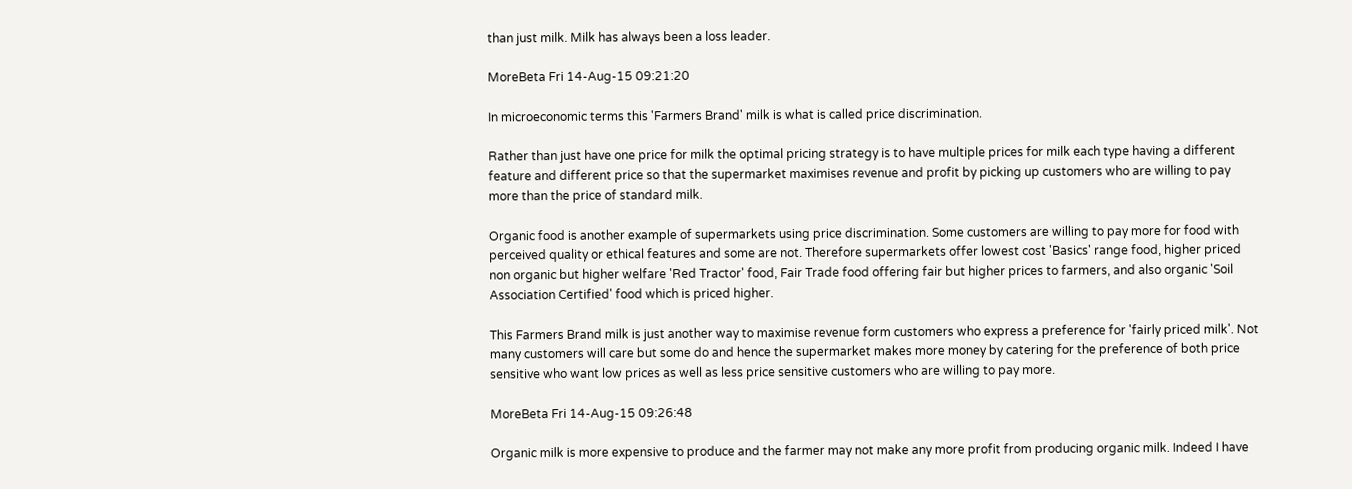than just milk. Milk has always been a loss leader.

MoreBeta Fri 14-Aug-15 09:21:20

In microeconomic terms this 'Farmers Brand' milk is what is called price discrimination.

Rather than just have one price for milk the optimal pricing strategy is to have multiple prices for milk each type having a different feature and different price so that the supermarket maximises revenue and profit by picking up customers who are willing to pay more than the price of standard milk.

Organic food is another example of supermarkets using price discrimination. Some customers are willing to pay more for food with perceived quality or ethical features and some are not. Therefore supermarkets offer lowest cost 'Basics' range food, higher priced non organic but higher welfare 'Red Tractor' food, Fair Trade food offering fair but higher prices to farmers, and also organic 'Soil Association Certified' food which is priced higher.

This Farmers Brand milk is just another way to maximise revenue form customers who express a preference for 'fairly priced milk'. Not many customers will care but some do and hence the supermarket makes more money by catering for the preference of both price sensitive who want low prices as well as less price sensitive customers who are willing to pay more.

MoreBeta Fri 14-Aug-15 09:26:48

Organic milk is more expensive to produce and the farmer may not make any more profit from producing organic milk. Indeed I have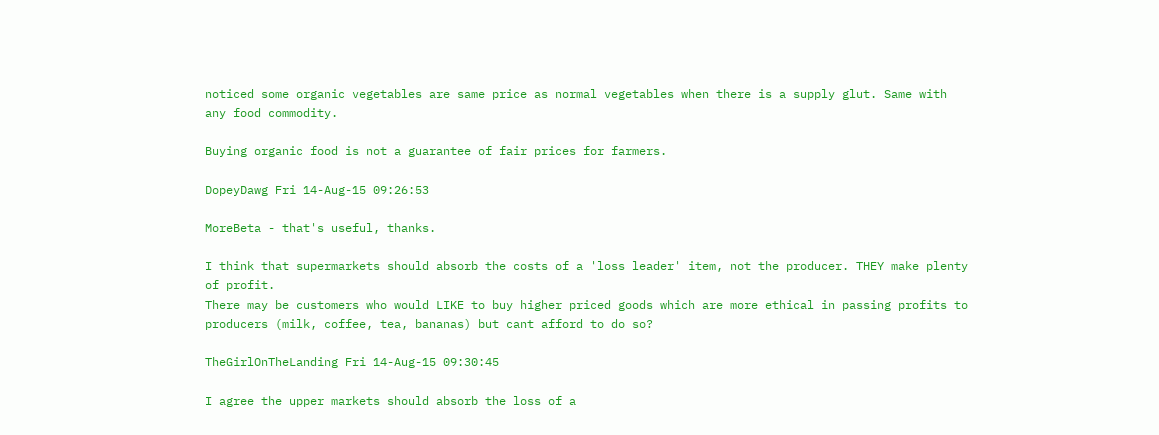noticed some organic vegetables are same price as normal vegetables when there is a supply glut. Same with any food commodity.

Buying organic food is not a guarantee of fair prices for farmers.

DopeyDawg Fri 14-Aug-15 09:26:53

MoreBeta - that's useful, thanks.

I think that supermarkets should absorb the costs of a 'loss leader' item, not the producer. THEY make plenty of profit.
There may be customers who would LIKE to buy higher priced goods which are more ethical in passing profits to producers (milk, coffee, tea, bananas) but cant afford to do so?

TheGirlOnTheLanding Fri 14-Aug-15 09:30:45

I agree the upper markets should absorb the loss of a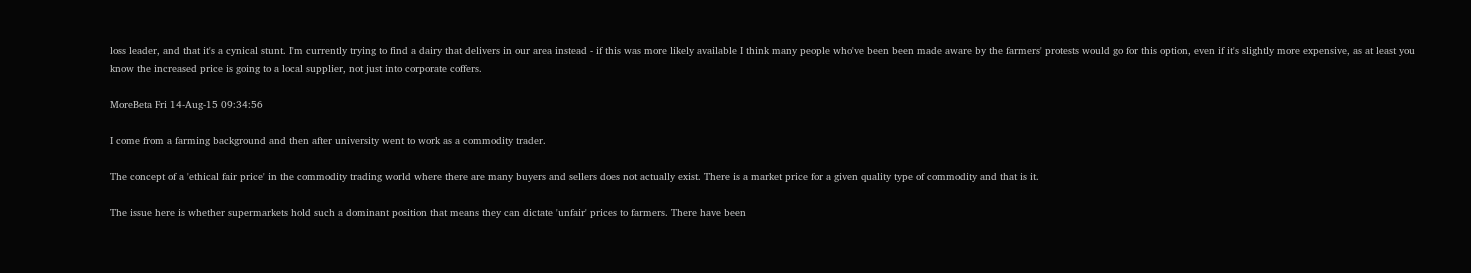loss leader, and that it's a cynical stunt. I'm currently trying to find a dairy that delivers in our area instead - if this was more likely available I think many people who've been been made aware by the farmers' protests would go for this option, even if it's slightly more expensive, as at least you know the increased price is going to a local supplier, not just into corporate coffers.

MoreBeta Fri 14-Aug-15 09:34:56

I come from a farming background and then after university went to work as a commodity trader.

The concept of a 'ethical fair price' in the commodity trading world where there are many buyers and sellers does not actually exist. There is a market price for a given quality type of commodity and that is it.

The issue here is whether supermarkets hold such a dominant position that means they can dictate 'unfair' prices to farmers. There have been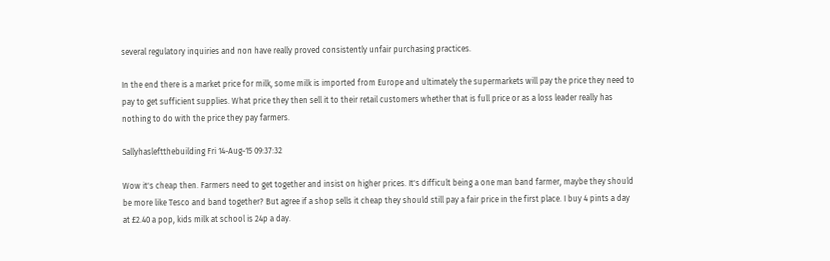several regulatory inquiries and non have really proved consistently unfair purchasing practices.

In the end there is a market price for milk, some milk is imported from Europe and ultimately the supermarkets will pay the price they need to pay to get sufficient supplies. What price they then sell it to their retail customers whether that is full price or as a loss leader really has nothing to do with the price they pay farmers.

Sallyhasleftthebuilding Fri 14-Aug-15 09:37:32

Wow it's cheap then. Farmers need to get together and insist on higher prices. It's difficult being a one man band farmer, maybe they should be more like Tesco and band together? But agree if a shop sells it cheap they should still pay a fair price in the first place. I buy 4 pints a day at £2.40 a pop, kids milk at school is 24p a day.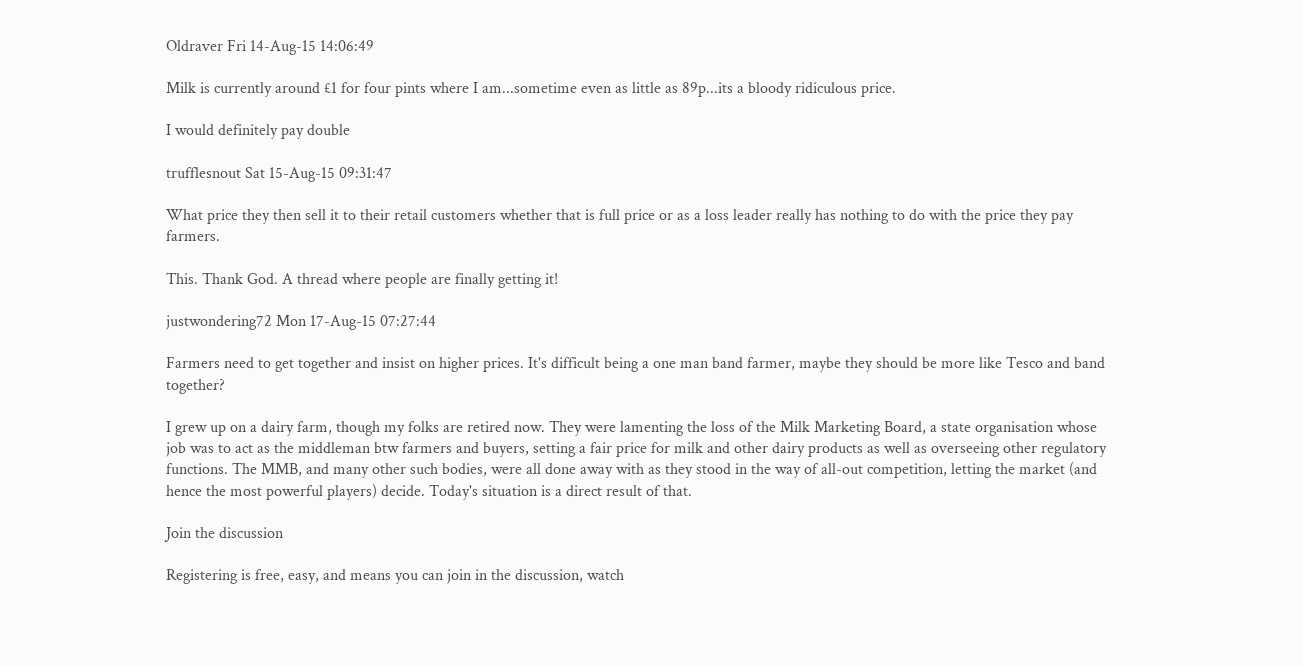Oldraver Fri 14-Aug-15 14:06:49

Milk is currently around £1 for four pints where I am...sometime even as little as 89p...its a bloody ridiculous price.

I would definitely pay double

trufflesnout Sat 15-Aug-15 09:31:47

What price they then sell it to their retail customers whether that is full price or as a loss leader really has nothing to do with the price they pay farmers.

This. Thank God. A thread where people are finally getting it!

justwondering72 Mon 17-Aug-15 07:27:44

Farmers need to get together and insist on higher prices. It's difficult being a one man band farmer, maybe they should be more like Tesco and band together?

I grew up on a dairy farm, though my folks are retired now. They were lamenting the loss of the Milk Marketing Board, a state organisation whose job was to act as the middleman btw farmers and buyers, setting a fair price for milk and other dairy products as well as overseeing other regulatory functions. The MMB, and many other such bodies, were all done away with as they stood in the way of all-out competition, letting the market (and hence the most powerful players) decide. Today's situation is a direct result of that.

Join the discussion

Registering is free, easy, and means you can join in the discussion, watch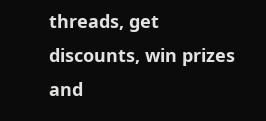threads, get discounts, win prizes and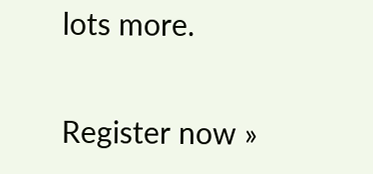lots more.

Register now »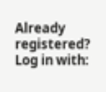Already registered? Log in with: